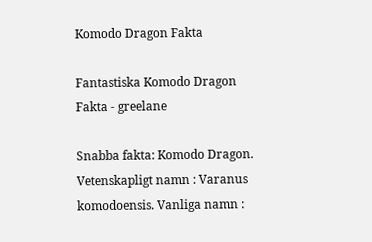Komodo Dragon Fakta

Fantastiska Komodo Dragon Fakta - greelane

Snabba fakta: Komodo Dragon. Vetenskapligt namn : Varanus komodoensis. Vanliga namn :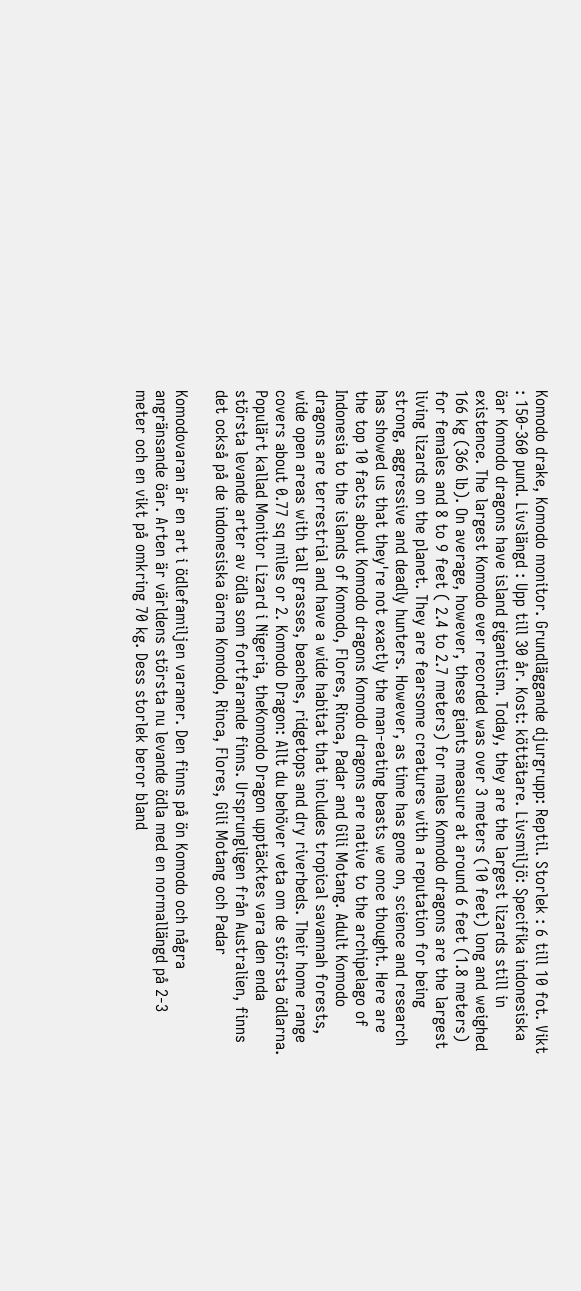Komodo drake, Komodo monitor. Grundläggande djurgrupp: Reptil. Storlek : 6 till 10 fot. Vikt : 150-360 pund. Livslängd : Upp till 30 år. Kost: köttätare. Livsmiljö: Specifika indonesiska öar Komodo dragons have island gigantism. Today, they are the largest lizards still in existence. The largest Komodo ever recorded was over 3 meters (10 feet) long and weighed 166 kg (366 lb). On average, however, these giants measure at around 6 feet (1.8 meters) for females and 8 to 9 feet ( 2.4 to 2.7 meters) for males Komodo dragons are the largest living lizards on the planet. They are fearsome creatures with a reputation for being strong, aggressive and deadly hunters. However, as time has gone on, science and research has showed us that they're not exactly the man-eating beasts we once thought. Here are the top 10 facts about Komodo dragons Komodo dragons are native to the archipelago of Indonesia to the islands of Komodo, Flores, Rinca, Padar and Gili Motang. Adult Komodo dragons are terrestrial and have a wide habitat that includes tropical savannah forests, wide open areas with tall grasses, beaches, ridgetops and dry riverbeds. Their home range covers about 0.77 sq miles or 2. Komodo Dragon: Allt du behöver veta om de största ödlarna. Populärt kallad Monitor Lizard i Nigeria, theKomodo Dragon upptäcktes vara den enda största levande arter av ödla som fortfarande finns. Ursprungligen från Australien, finns det också på de indonesiska öarna Komodo, Rinca, Flores, Gili Motang och Padar

Komodovaran är en art i ödlefamiljen varaner. Den finns på ön Komodo och några angränsande öar. Arten är världens största nu levande ödla med en normallängd på 2-3 meter och en vikt på omkring 70 kg. Dess storlek beror bland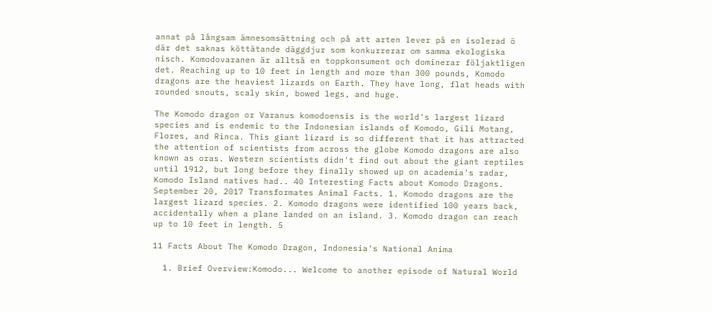annat på långsam ämnesomsättning och på att arten lever på en isolerad ö där det saknas köttätande däggdjur som konkurrerar om samma ekologiska nisch. Komodovaranen är alltså en toppkonsument och dominerar följaktligen det. Reaching up to 10 feet in length and more than 300 pounds, Komodo dragons are the heaviest lizards on Earth. They have long, flat heads with rounded snouts, scaly skin, bowed legs, and huge.

The Komodo dragon or Varanus komodoensis is the world's largest lizard species and is endemic to the Indonesian islands of Komodo, Gili Motang, Flores, and Rinca. This giant lizard is so different that it has attracted the attention of scientists from across the globe Komodo dragons are also known as oras. Western scientists didn't find out about the giant reptiles until 1912, but long before they finally showed up on academia's radar, Komodo Island natives had.. 40 Interesting Facts about Komodo Dragons. September 20, 2017 Transformates Animal Facts. 1. Komodo dragons are the largest lizard species. 2. Komodo dragons were identified 100 years back, accidentally when a plane landed on an island. 3. Komodo dragon can reach up to 10 feet in length. 5

11 Facts About The Komodo Dragon, Indonesia's National Anima

  1. Brief Overview:Komodo... Welcome to another episode of Natural World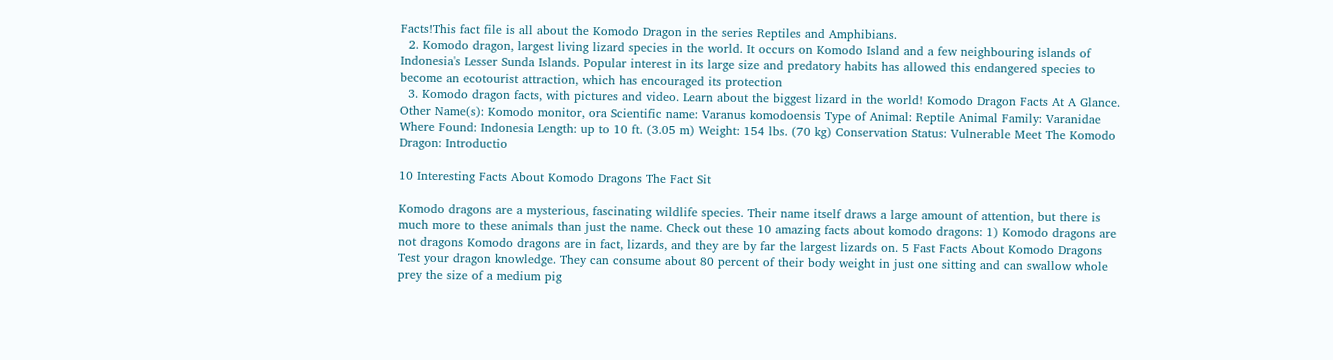Facts!This fact file is all about the Komodo Dragon in the series Reptiles and Amphibians.
  2. Komodo dragon, largest living lizard species in the world. It occurs on Komodo Island and a few neighbouring islands of Indonesia's Lesser Sunda Islands. Popular interest in its large size and predatory habits has allowed this endangered species to become an ecotourist attraction, which has encouraged its protection
  3. Komodo dragon facts, with pictures and video. Learn about the biggest lizard in the world! Komodo Dragon Facts At A Glance. Other Name(s): Komodo monitor, ora Scientific name: Varanus komodoensis Type of Animal: Reptile Animal Family: Varanidae Where Found: Indonesia Length: up to 10 ft. (3.05 m) Weight: 154 lbs. (70 kg) Conservation Status: Vulnerable Meet The Komodo Dragon: Introductio

10 Interesting Facts About Komodo Dragons The Fact Sit

Komodo dragons are a mysterious, fascinating wildlife species. Their name itself draws a large amount of attention, but there is much more to these animals than just the name. Check out these 10 amazing facts about komodo dragons: 1) Komodo dragons are not dragons Komodo dragons are in fact, lizards, and they are by far the largest lizards on. 5 Fast Facts About Komodo Dragons Test your dragon knowledge. They can consume about 80 percent of their body weight in just one sitting and can swallow whole prey the size of a medium pig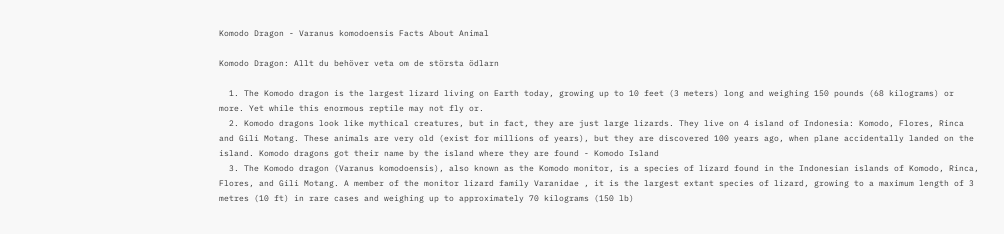Komodo Dragon - Varanus komodoensis Facts About Animal

Komodo Dragon: Allt du behöver veta om de största ödlarn

  1. The Komodo dragon is the largest lizard living on Earth today, growing up to 10 feet (3 meters) long and weighing 150 pounds (68 kilograms) or more. Yet while this enormous reptile may not fly or.
  2. Komodo dragons look like mythical creatures, but in fact, they are just large lizards. They live on 4 island of Indonesia: Komodo, Flores, Rinca and Gili Motang. These animals are very old (exist for millions of years), but they are discovered 100 years ago, when plane accidentally landed on the island. Komodo dragons got their name by the island where they are found - Komodo Island
  3. The Komodo dragon (Varanus komodoensis), also known as the Komodo monitor, is a species of lizard found in the Indonesian islands of Komodo, Rinca, Flores, and Gili Motang. A member of the monitor lizard family Varanidae , it is the largest extant species of lizard, growing to a maximum length of 3 metres (10 ft) in rare cases and weighing up to approximately 70 kilograms (150 lb)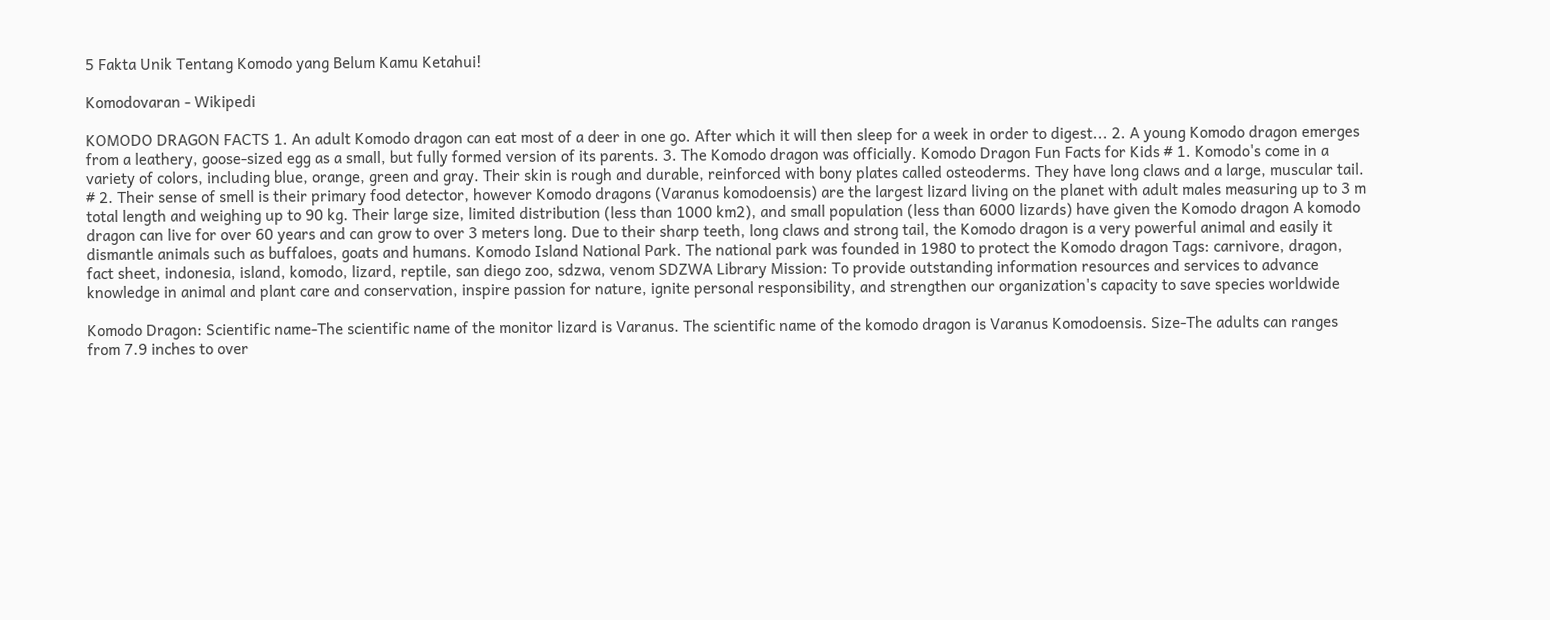5 Fakta Unik Tentang Komodo yang Belum Kamu Ketahui!

Komodovaran - Wikipedi

KOMODO DRAGON FACTS 1. An adult Komodo dragon can eat most of a deer in one go. After which it will then sleep for a week in order to digest... 2. A young Komodo dragon emerges from a leathery, goose-sized egg as a small, but fully formed version of its parents. 3. The Komodo dragon was officially. Komodo Dragon Fun Facts for Kids # 1. Komodo's come in a variety of colors, including blue, orange, green and gray. Their skin is rough and durable, reinforced with bony plates called osteoderms. They have long claws and a large, muscular tail. # 2. Their sense of smell is their primary food detector, however Komodo dragons (Varanus komodoensis) are the largest lizard living on the planet with adult males measuring up to 3 m total length and weighing up to 90 kg. Their large size, limited distribution (less than 1000 km2), and small population (less than 6000 lizards) have given the Komodo dragon A komodo dragon can live for over 60 years and can grow to over 3 meters long. Due to their sharp teeth, long claws and strong tail, the Komodo dragon is a very powerful animal and easily it dismantle animals such as buffaloes, goats and humans. Komodo Island National Park. The national park was founded in 1980 to protect the Komodo dragon Tags: carnivore, dragon, fact sheet, indonesia, island, komodo, lizard, reptile, san diego zoo, sdzwa, venom SDZWA Library Mission: To provide outstanding information resources and services to advance knowledge in animal and plant care and conservation, inspire passion for nature, ignite personal responsibility, and strengthen our organization's capacity to save species worldwide

Komodo Dragon: Scientific name-The scientific name of the monitor lizard is Varanus. The scientific name of the komodo dragon is Varanus Komodoensis. Size-The adults can ranges from 7.9 inches to over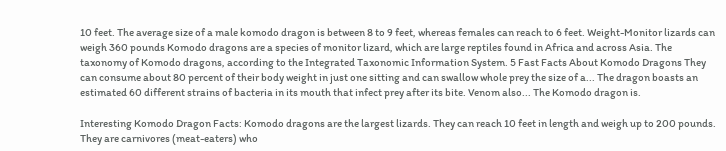10 feet. The average size of a male komodo dragon is between 8 to 9 feet, whereas females can reach to 6 feet. Weight-Monitor lizards can weigh 360 pounds Komodo dragons are a species of monitor lizard, which are large reptiles found in Africa and across Asia. The taxonomy of Komodo dragons, according to the Integrated Taxonomic Information System. 5 Fast Facts About Komodo Dragons They can consume about 80 percent of their body weight in just one sitting and can swallow whole prey the size of a... The dragon boasts an estimated 60 different strains of bacteria in its mouth that infect prey after its bite. Venom also... The Komodo dragon is.

Interesting Komodo Dragon Facts: Komodo dragons are the largest lizards. They can reach 10 feet in length and weigh up to 200 pounds. They are carnivores (meat-eaters) who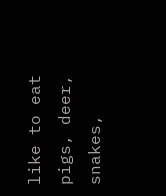like to eat pigs, deer, snakes,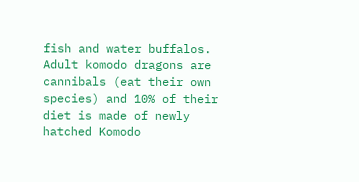fish and water buffalos. Adult komodo dragons are cannibals (eat their own species) and 10% of their diet is made of newly hatched Komodo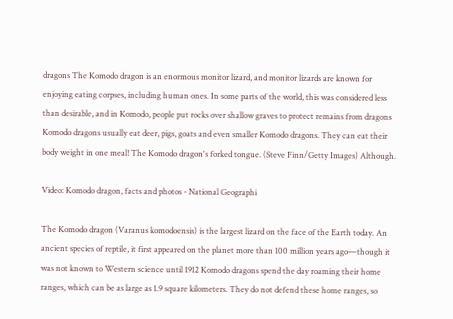dragons The Komodo dragon is an enormous monitor lizard, and monitor lizards are known for enjoying eating corpses, including human ones. In some parts of the world, this was considered less than desirable, and in Komodo, people put rocks over shallow graves to protect remains from dragons Komodo dragons usually eat deer, pigs, goats and even smaller Komodo dragons. They can eat their body weight in one meal! The Komodo dragon's forked tongue. (Steve Finn/Getty Images) Although.

Video: Komodo dragon, facts and photos - National Geographi

The Komodo dragon (Varanus komodoensis) is the largest lizard on the face of the Earth today. An ancient species of reptile, it first appeared on the planet more than 100 million years ago—though it was not known to Western science until 1912 Komodo dragons spend the day roaming their home ranges, which can be as large as 1.9 square kilometers. They do not defend these home ranges, so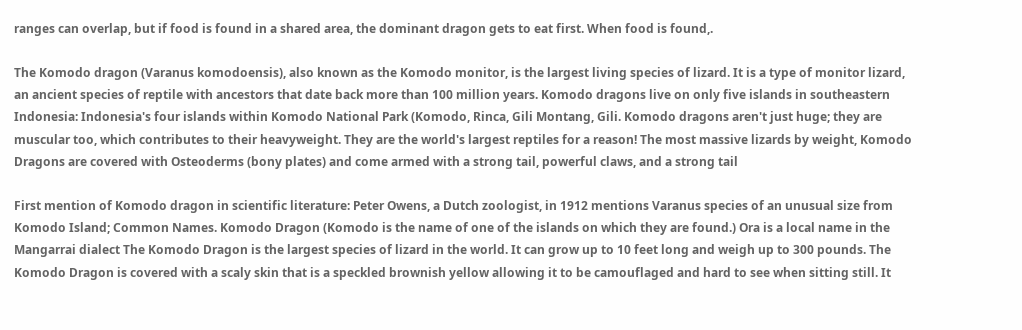ranges can overlap, but if food is found in a shared area, the dominant dragon gets to eat first. When food is found,.

The Komodo dragon (Varanus komodoensis), also known as the Komodo monitor, is the largest living species of lizard. It is a type of monitor lizard, an ancient species of reptile with ancestors that date back more than 100 million years. Komodo dragons live on only five islands in southeastern Indonesia: Indonesia's four islands within Komodo National Park (Komodo, Rinca, Gili Montang, Gili. Komodo dragons aren't just huge; they are muscular too, which contributes to their heavyweight. They are the world's largest reptiles for a reason! The most massive lizards by weight, Komodo Dragons are covered with Osteoderms (bony plates) and come armed with a strong tail, powerful claws, and a strong tail

First mention of Komodo dragon in scientific literature: Peter Owens, a Dutch zoologist, in 1912 mentions Varanus species of an unusual size from Komodo Island; Common Names. Komodo Dragon (Komodo is the name of one of the islands on which they are found.) Ora is a local name in the Mangarrai dialect The Komodo Dragon is the largest species of lizard in the world. It can grow up to 10 feet long and weigh up to 300 pounds. The Komodo Dragon is covered with a scaly skin that is a speckled brownish yellow allowing it to be camouflaged and hard to see when sitting still. It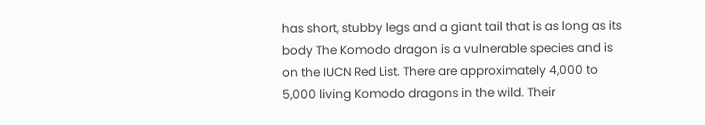has short, stubby legs and a giant tail that is as long as its body The Komodo dragon is a vulnerable species and is on the IUCN Red List. There are approximately 4,000 to 5,000 living Komodo dragons in the wild. Their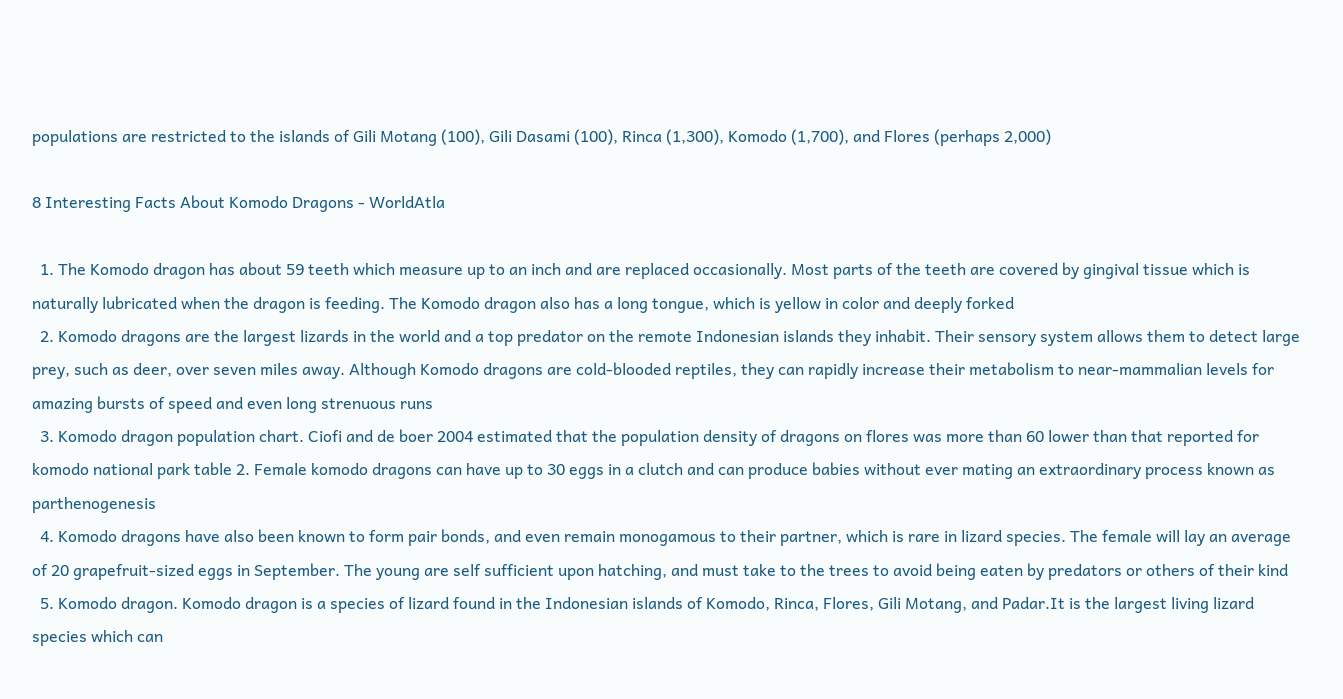populations are restricted to the islands of Gili Motang (100), Gili Dasami (100), Rinca (1,300), Komodo (1,700), and Flores (perhaps 2,000)

8 Interesting Facts About Komodo Dragons - WorldAtla

  1. The Komodo dragon has about 59 teeth which measure up to an inch and are replaced occasionally. Most parts of the teeth are covered by gingival tissue which is naturally lubricated when the dragon is feeding. The Komodo dragon also has a long tongue, which is yellow in color and deeply forked
  2. Komodo dragons are the largest lizards in the world and a top predator on the remote Indonesian islands they inhabit. Their sensory system allows them to detect large prey, such as deer, over seven miles away. Although Komodo dragons are cold-blooded reptiles, they can rapidly increase their metabolism to near-mammalian levels for amazing bursts of speed and even long strenuous runs
  3. Komodo dragon population chart. Ciofi and de boer 2004 estimated that the population density of dragons on flores was more than 60 lower than that reported for komodo national park table 2. Female komodo dragons can have up to 30 eggs in a clutch and can produce babies without ever mating an extraordinary process known as parthenogenesis
  4. Komodo dragons have also been known to form pair bonds, and even remain monogamous to their partner, which is rare in lizard species. The female will lay an average of 20 grapefruit-sized eggs in September. The young are self sufficient upon hatching, and must take to the trees to avoid being eaten by predators or others of their kind
  5. Komodo dragon. Komodo dragon is a species of lizard found in the Indonesian islands of Komodo, Rinca, Flores, Gili Motang, and Padar.It is the largest living lizard species which can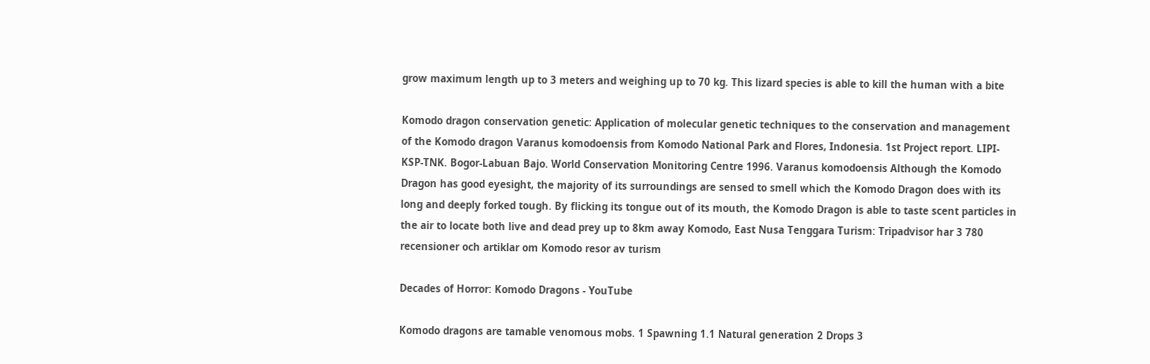grow maximum length up to 3 meters and weighing up to 70 kg. This lizard species is able to kill the human with a bite

Komodo dragon conservation genetic: Application of molecular genetic techniques to the conservation and management of the Komodo dragon Varanus komodoensis from Komodo National Park and Flores, Indonesia. 1st Project report. LIPI-KSP-TNK. Bogor-Labuan Bajo. World Conservation Monitoring Centre 1996. Varanus komodoensis Although the Komodo Dragon has good eyesight, the majority of its surroundings are sensed to smell which the Komodo Dragon does with its long and deeply forked tough. By flicking its tongue out of its mouth, the Komodo Dragon is able to taste scent particles in the air to locate both live and dead prey up to 8km away Komodo, East Nusa Tenggara Turism: Tripadvisor har 3 780 recensioner och artiklar om Komodo resor av turism

Decades of Horror: Komodo Dragons - YouTube

Komodo dragons are tamable venomous mobs. 1 Spawning 1.1 Natural generation 2 Drops 3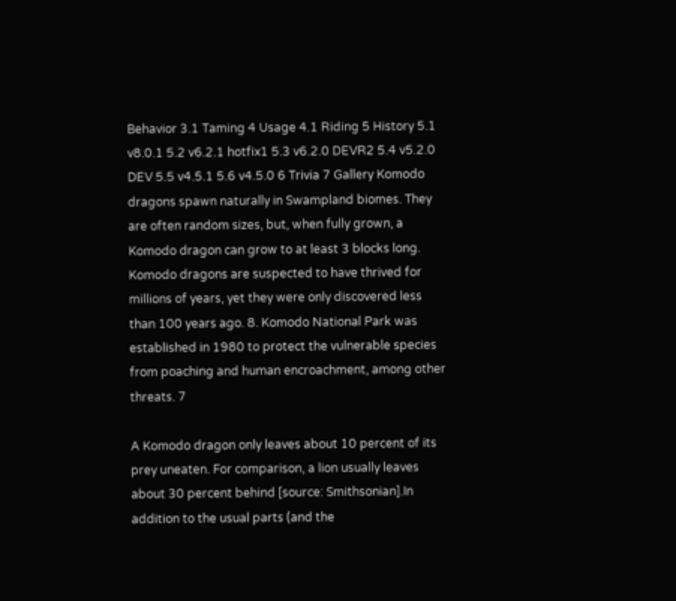Behavior 3.1 Taming 4 Usage 4.1 Riding 5 History 5.1 v8.0.1 5.2 v6.2.1 hotfix1 5.3 v6.2.0 DEVR2 5.4 v5.2.0 DEV 5.5 v4.5.1 5.6 v4.5.0 6 Trivia 7 Gallery Komodo dragons spawn naturally in Swampland biomes. They are often random sizes, but, when fully grown, a Komodo dragon can grow to at least 3 blocks long. Komodo dragons are suspected to have thrived for millions of years, yet they were only discovered less than 100 years ago. 8. Komodo National Park was established in 1980 to protect the vulnerable species from poaching and human encroachment, among other threats. 7

A Komodo dragon only leaves about 10 percent of its prey uneaten. For comparison, a lion usually leaves about 30 percent behind [source: Smithsonian].In addition to the usual parts (and the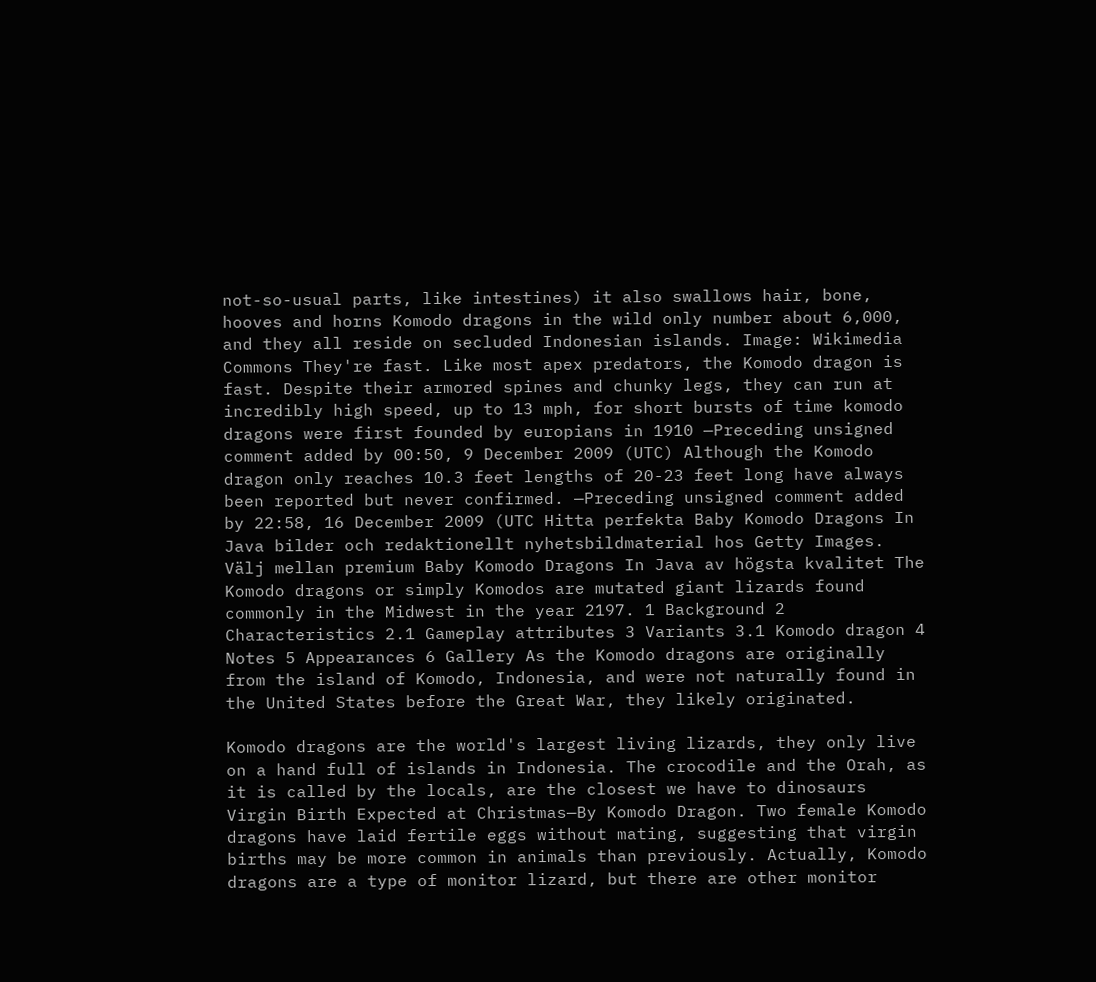not-so-usual parts, like intestines) it also swallows hair, bone, hooves and horns Komodo dragons in the wild only number about 6,000, and they all reside on secluded Indonesian islands. Image: Wikimedia Commons They're fast. Like most apex predators, the Komodo dragon is fast. Despite their armored spines and chunky legs, they can run at incredibly high speed, up to 13 mph, for short bursts of time komodo dragons were first founded by europians in 1910 —Preceding unsigned comment added by 00:50, 9 December 2009 (UTC) Although the Komodo dragon only reaches 10.3 feet lengths of 20-23 feet long have always been reported but never confirmed. —Preceding unsigned comment added by 22:58, 16 December 2009 (UTC Hitta perfekta Baby Komodo Dragons In Java bilder och redaktionellt nyhetsbildmaterial hos Getty Images. Välj mellan premium Baby Komodo Dragons In Java av högsta kvalitet The Komodo dragons or simply Komodos are mutated giant lizards found commonly in the Midwest in the year 2197. 1 Background 2 Characteristics 2.1 Gameplay attributes 3 Variants 3.1 Komodo dragon 4 Notes 5 Appearances 6 Gallery As the Komodo dragons are originally from the island of Komodo, Indonesia, and were not naturally found in the United States before the Great War, they likely originated.

Komodo dragons are the world's largest living lizards, they only live on a hand full of islands in Indonesia. The crocodile and the Orah, as it is called by the locals, are the closest we have to dinosaurs Virgin Birth Expected at Christmas—By Komodo Dragon. Two female Komodo dragons have laid fertile eggs without mating, suggesting that virgin births may be more common in animals than previously. Actually, Komodo dragons are a type of monitor lizard, but there are other monitor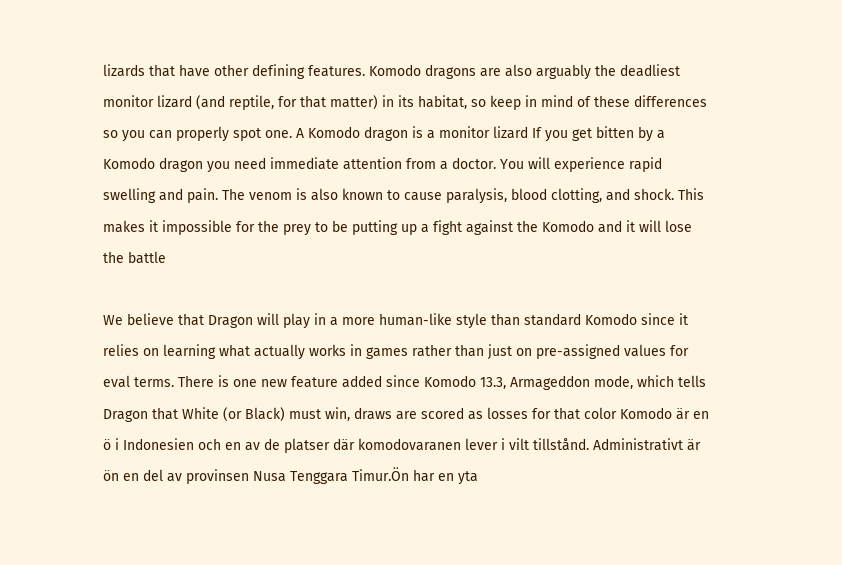lizards that have other defining features. Komodo dragons are also arguably the deadliest monitor lizard (and reptile, for that matter) in its habitat, so keep in mind of these differences so you can properly spot one. A Komodo dragon is a monitor lizard If you get bitten by a Komodo dragon you need immediate attention from a doctor. You will experience rapid swelling and pain. The venom is also known to cause paralysis, blood clotting, and shock. This makes it impossible for the prey to be putting up a fight against the Komodo and it will lose the battle

We believe that Dragon will play in a more human-like style than standard Komodo since it relies on learning what actually works in games rather than just on pre-assigned values for eval terms. There is one new feature added since Komodo 13.3, Armageddon mode, which tells Dragon that White (or Black) must win, draws are scored as losses for that color Komodo är en ö i Indonesien och en av de platser där komodovaranen lever i vilt tillstånd. Administrativt är ön en del av provinsen Nusa Tenggara Timur.Ön har en yta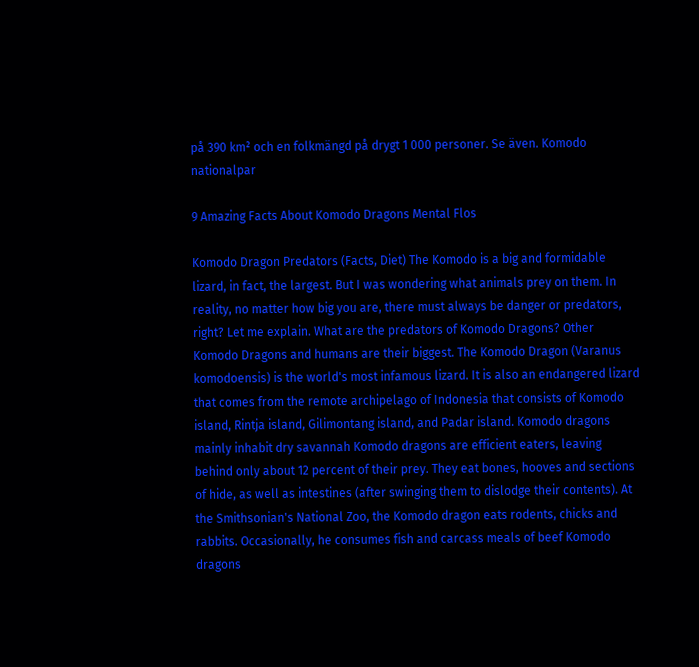på 390 km² och en folkmängd på drygt 1 000 personer. Se även. Komodo nationalpar

9 Amazing Facts About Komodo Dragons Mental Flos

Komodo Dragon Predators (Facts, Diet) The Komodo is a big and formidable lizard, in fact, the largest. But I was wondering what animals prey on them. In reality, no matter how big you are, there must always be danger or predators, right? Let me explain. What are the predators of Komodo Dragons? Other Komodo Dragons and humans are their biggest. The Komodo Dragon (Varanus komodoensis) is the world's most infamous lizard. It is also an endangered lizard that comes from the remote archipelago of Indonesia that consists of Komodo island, Rintja island, Gilimontang island, and Padar island. Komodo dragons mainly inhabit dry savannah Komodo dragons are efficient eaters, leaving behind only about 12 percent of their prey. They eat bones, hooves and sections of hide, as well as intestines (after swinging them to dislodge their contents). At the Smithsonian's National Zoo, the Komodo dragon eats rodents, chicks and rabbits. Occasionally, he consumes fish and carcass meals of beef Komodo dragons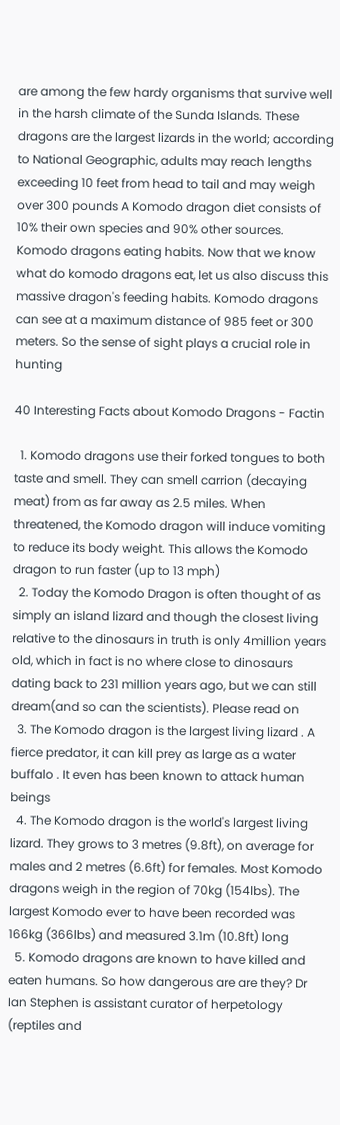are among the few hardy organisms that survive well in the harsh climate of the Sunda Islands. These dragons are the largest lizards in the world; according to National Geographic, adults may reach lengths exceeding 10 feet from head to tail and may weigh over 300 pounds A Komodo dragon diet consists of 10% their own species and 90% other sources. Komodo dragons eating habits. Now that we know what do komodo dragons eat, let us also discuss this massive dragon's feeding habits. Komodo dragons can see at a maximum distance of 985 feet or 300 meters. So the sense of sight plays a crucial role in hunting

40 Interesting Facts about Komodo Dragons - Factin

  1. Komodo dragons use their forked tongues to both taste and smell. They can smell carrion (decaying meat) from as far away as 2.5 miles. When threatened, the Komodo dragon will induce vomiting to reduce its body weight. This allows the Komodo dragon to run faster (up to 13 mph)
  2. Today the Komodo Dragon is often thought of as simply an island lizard and though the closest living relative to the dinosaurs in truth is only 4million years old, which in fact is no where close to dinosaurs dating back to 231 million years ago, but we can still dream(and so can the scientists). Please read on
  3. The Komodo dragon is the largest living lizard . A fierce predator, it can kill prey as large as a water buffalo . It even has been known to attack human beings
  4. The Komodo dragon is the world's largest living lizard. They grows to 3 metres (9.8ft), on average for males and 2 metres (6.6ft) for females. Most Komodo dragons weigh in the region of 70kg (154lbs). The largest Komodo ever to have been recorded was 166kg (366lbs) and measured 3.1m (10.8ft) long
  5. Komodo dragons are known to have killed and eaten humans. So how dangerous are are they? Dr Ian Stephen is assistant curator of herpetology (reptiles and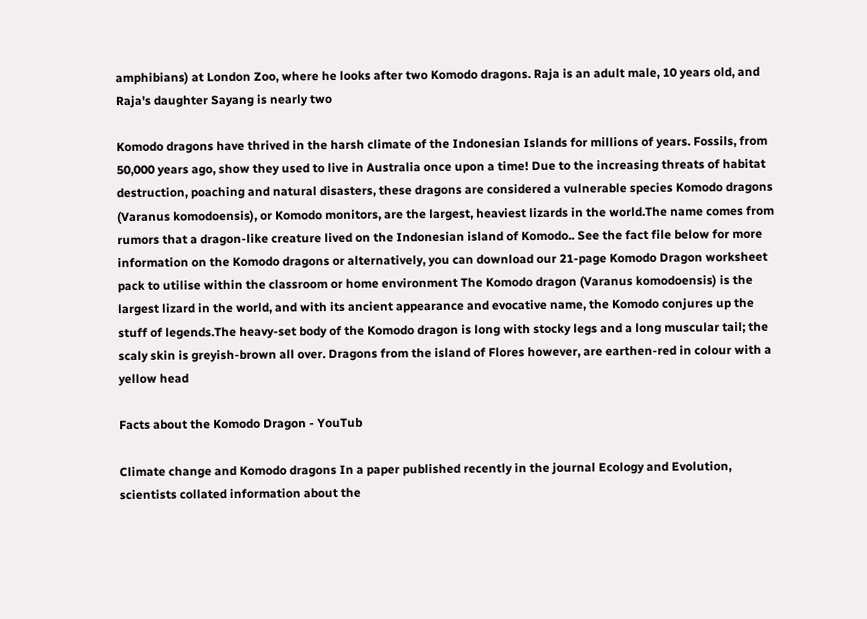amphibians) at London Zoo, where he looks after two Komodo dragons. Raja is an adult male, 10 years old, and Raja's daughter Sayang is nearly two

Komodo dragons have thrived in the harsh climate of the Indonesian Islands for millions of years. Fossils, from 50,000 years ago, show they used to live in Australia once upon a time! Due to the increasing threats of habitat destruction, poaching and natural disasters, these dragons are considered a vulnerable species Komodo dragons (Varanus komodoensis), or Komodo monitors, are the largest, heaviest lizards in the world.The name comes from rumors that a dragon-like creature lived on the Indonesian island of Komodo.. See the fact file below for more information on the Komodo dragons or alternatively, you can download our 21-page Komodo Dragon worksheet pack to utilise within the classroom or home environment The Komodo dragon (Varanus komodoensis) is the largest lizard in the world, and with its ancient appearance and evocative name, the Komodo conjures up the stuff of legends.The heavy-set body of the Komodo dragon is long with stocky legs and a long muscular tail; the scaly skin is greyish-brown all over. Dragons from the island of Flores however, are earthen-red in colour with a yellow head

Facts about the Komodo Dragon - YouTub

Climate change and Komodo dragons In a paper published recently in the journal Ecology and Evolution, scientists collated information about the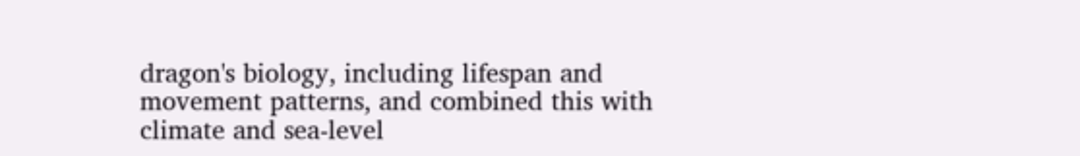dragon's biology, including lifespan and movement patterns, and combined this with climate and sea-level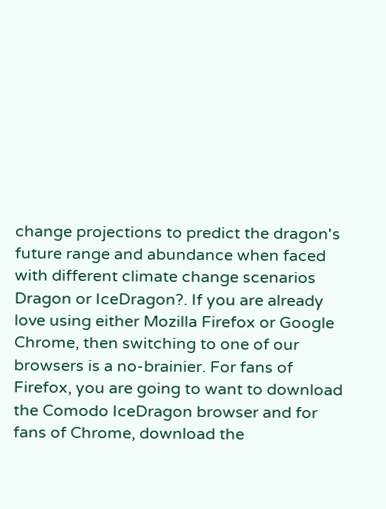change projections to predict the dragon's future range and abundance when faced with different climate change scenarios Dragon or IceDragon?. If you are already love using either Mozilla Firefox or Google Chrome, then switching to one of our browsers is a no-brainier. For fans of Firefox, you are going to want to download the Comodo IceDragon browser and for fans of Chrome, download the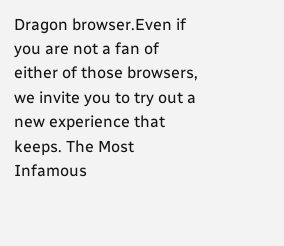Dragon browser.Even if you are not a fan of either of those browsers, we invite you to try out a new experience that keeps. The Most Infamous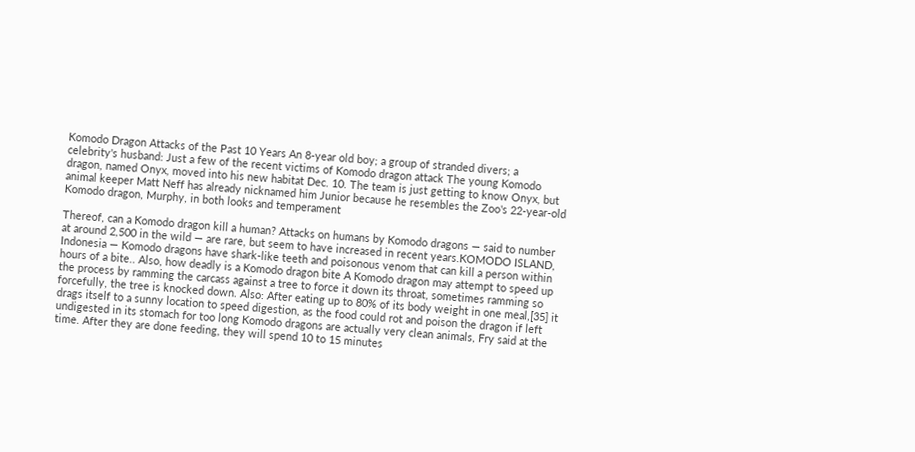Komodo Dragon Attacks of the Past 10 Years An 8-year old boy; a group of stranded divers; a celebrity's husband: Just a few of the recent victims of Komodo dragon attack The young Komodo dragon, named Onyx, moved into his new habitat Dec. 10. The team is just getting to know Onyx, but animal keeper Matt Neff has already nicknamed him Junior because he resembles the Zoo's 22-year-old Komodo dragon, Murphy, in both looks and temperament

Thereof, can a Komodo dragon kill a human? Attacks on humans by Komodo dragons — said to number at around 2,500 in the wild — are rare, but seem to have increased in recent years.KOMODO ISLAND, Indonesia — Komodo dragons have shark-like teeth and poisonous venom that can kill a person within hours of a bite.. Also, how deadly is a Komodo dragon bite A Komodo dragon may attempt to speed up the process by ramming the carcass against a tree to force it down its throat, sometimes ramming so forcefully, the tree is knocked down. Also: After eating up to 80% of its body weight in one meal,[35] it drags itself to a sunny location to speed digestion, as the food could rot and poison the dragon if left undigested in its stomach for too long Komodo dragons are actually very clean animals, Fry said at the time. After they are done feeding, they will spend 10 to 15 minutes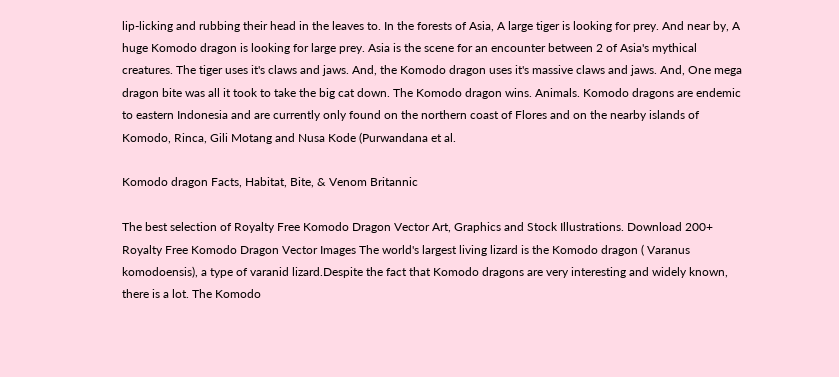lip-licking and rubbing their head in the leaves to. In the forests of Asia, A large tiger is looking for prey. And near by, A huge Komodo dragon is looking for large prey. Asia is the scene for an encounter between 2 of Asia's mythical creatures. The tiger uses it's claws and jaws. And, the Komodo dragon uses it's massive claws and jaws. And, One mega dragon bite was all it took to take the big cat down. The Komodo dragon wins. Animals. Komodo dragons are endemic to eastern Indonesia and are currently only found on the northern coast of Flores and on the nearby islands of Komodo, Rinca, Gili Motang and Nusa Kode (Purwandana et al.

Komodo dragon Facts, Habitat, Bite, & Venom Britannic

The best selection of Royalty Free Komodo Dragon Vector Art, Graphics and Stock Illustrations. Download 200+ Royalty Free Komodo Dragon Vector Images The world's largest living lizard is the Komodo dragon ( Varanus komodoensis), a type of varanid lizard.Despite the fact that Komodo dragons are very interesting and widely known, there is a lot. The Komodo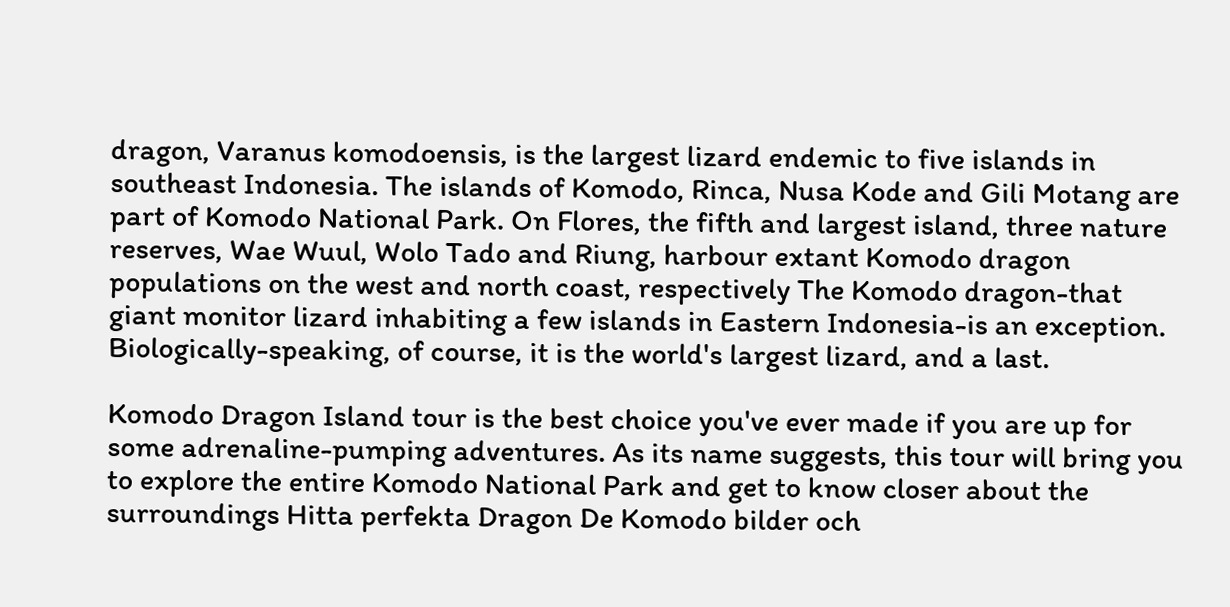dragon, Varanus komodoensis, is the largest lizard endemic to five islands in southeast Indonesia. The islands of Komodo, Rinca, Nusa Kode and Gili Motang are part of Komodo National Park. On Flores, the fifth and largest island, three nature reserves, Wae Wuul, Wolo Tado and Riung, harbour extant Komodo dragon populations on the west and north coast, respectively The Komodo dragon-that giant monitor lizard inhabiting a few islands in Eastern Indonesia-is an exception. Biologically-speaking, of course, it is the world's largest lizard, and a last.

Komodo Dragon Island tour is the best choice you've ever made if you are up for some adrenaline-pumping adventures. As its name suggests, this tour will bring you to explore the entire Komodo National Park and get to know closer about the surroundings Hitta perfekta Dragon De Komodo bilder och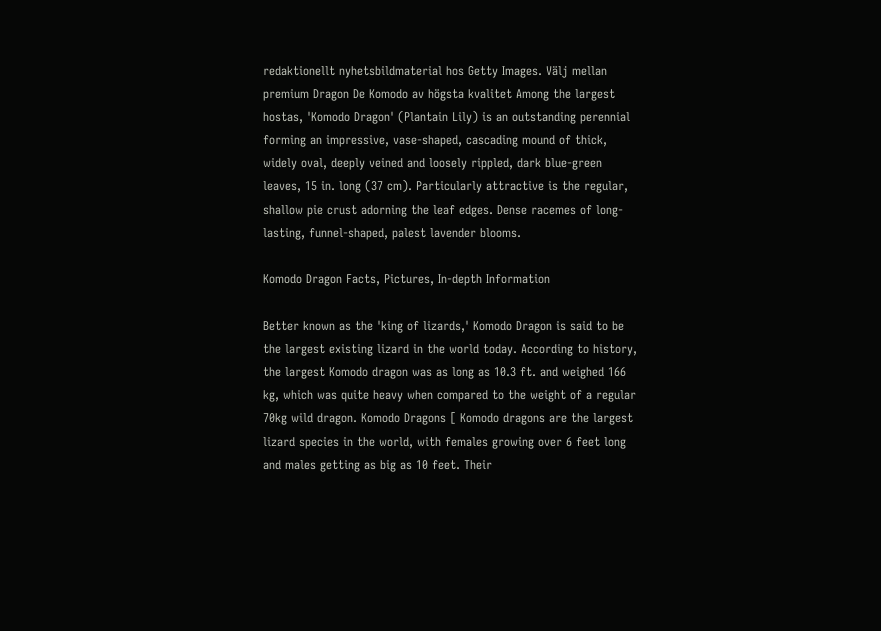redaktionellt nyhetsbildmaterial hos Getty Images. Välj mellan premium Dragon De Komodo av högsta kvalitet Among the largest hostas, 'Komodo Dragon' (Plantain Lily) is an outstanding perennial forming an impressive, vase-shaped, cascading mound of thick, widely oval, deeply veined and loosely rippled, dark blue-green leaves, 15 in. long (37 cm). Particularly attractive is the regular, shallow pie crust adorning the leaf edges. Dense racemes of long-lasting, funnel-shaped, palest lavender blooms.

Komodo Dragon Facts, Pictures, In-depth Information

Better known as the 'king of lizards,' Komodo Dragon is said to be the largest existing lizard in the world today. According to history, the largest Komodo dragon was as long as 10.3 ft. and weighed 166 kg, which was quite heavy when compared to the weight of a regular 70kg wild dragon. Komodo Dragons [ Komodo dragons are the largest lizard species in the world, with females growing over 6 feet long and males getting as big as 10 feet. Their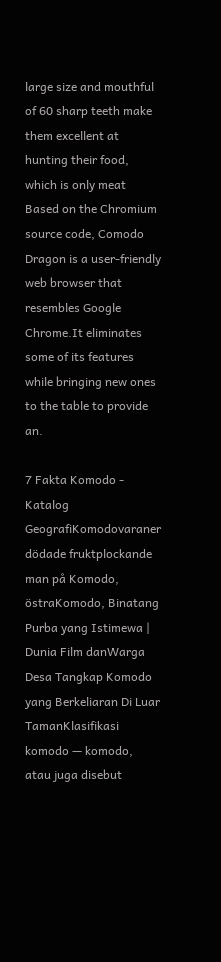large size and mouthful of 60 sharp teeth make them excellent at hunting their food, which is only meat Based on the Chromium source code, Comodo Dragon is a user-friendly web browser that resembles Google Chrome.It eliminates some of its features while bringing new ones to the table to provide an.

7 Fakta Komodo - Katalog GeografiKomodovaraner dödade fruktplockande man på Komodo, östraKomodo, Binatang Purba yang Istimewa | Dunia Film danWarga Desa Tangkap Komodo yang Berkeliaran Di Luar TamanKlasifikasi komodo — komodo, atau juga disebut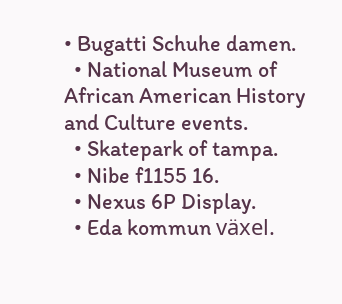• Bugatti Schuhe damen.
  • National Museum of African American History and Culture events.
  • Skatepark of tampa.
  • Nibe f1155 16.
  • Nexus 6P Display.
  • Eda kommun växel.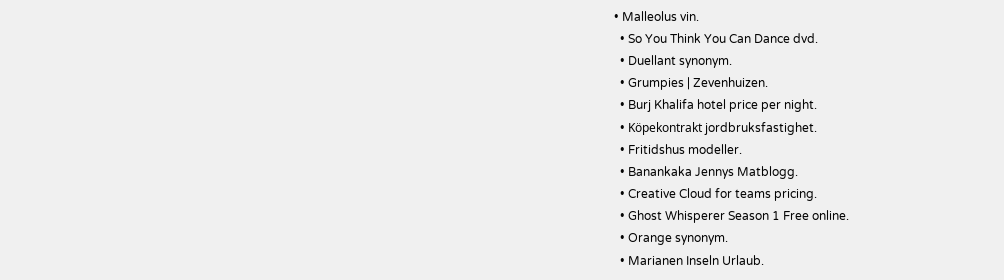• Malleolus vin.
  • So You Think You Can Dance dvd.
  • Duellant synonym.
  • Grumpies | Zevenhuizen.
  • Burj Khalifa hotel price per night.
  • Köpekontrakt jordbruksfastighet.
  • Fritidshus modeller.
  • Banankaka Jennys Matblogg.
  • Creative Cloud for teams pricing.
  • Ghost Whisperer Season 1 Free online.
  • Orange synonym.
  • Marianen Inseln Urlaub.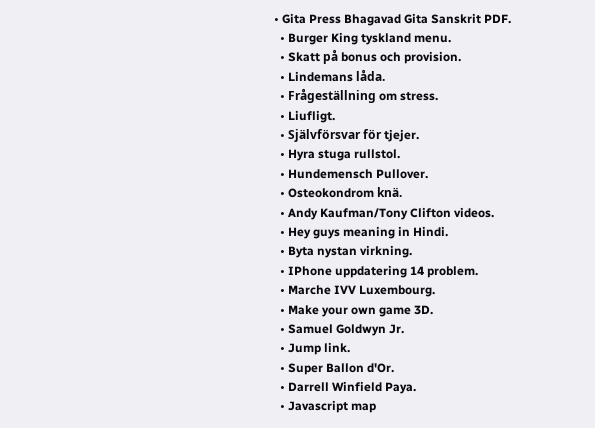• Gita Press Bhagavad Gita Sanskrit PDF.
  • Burger King tyskland menu.
  • Skatt på bonus och provision.
  • Lindemans låda.
  • Frågeställning om stress.
  • Liufligt.
  • Självförsvar för tjejer.
  • Hyra stuga rullstol.
  • Hundemensch Pullover.
  • Osteokondrom knä.
  • Andy Kaufman/Tony Clifton videos.
  • Hey guys meaning in Hindi.
  • Byta nystan virkning.
  • IPhone uppdatering 14 problem.
  • Marche IVV Luxembourg.
  • Make your own game 3D.
  • Samuel Goldwyn Jr.
  • Jump link.
  • Super Ballon d'Or.
  • Darrell Winfield Paya.
  • Javascript map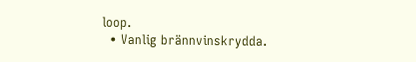loop.
  • Vanlig brännvinskrydda.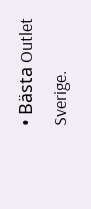• Bästa Outlet Sverige.